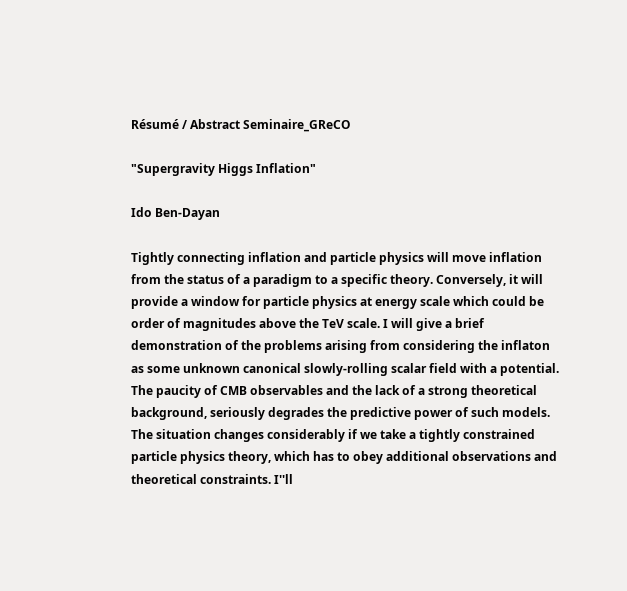Résumé / Abstract Seminaire_GReCO

"Supergravity Higgs Inflation"

Ido Ben-Dayan

Tightly connecting inflation and particle physics will move inflation from the status of a paradigm to a specific theory. Conversely, it will provide a window for particle physics at energy scale which could be order of magnitudes above the TeV scale. I will give a brief demonstration of the problems arising from considering the inflaton as some unknown canonical slowly-rolling scalar field with a potential. The paucity of CMB observables and the lack of a strong theoretical background, seriously degrades the predictive power of such models. The situation changes considerably if we take a tightly constrained particle physics theory, which has to obey additional observations and theoretical constraints. I''ll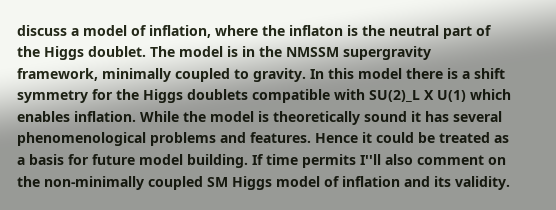discuss a model of inflation, where the inflaton is the neutral part of the Higgs doublet. The model is in the NMSSM supergravity framework, minimally coupled to gravity. In this model there is a shift symmetry for the Higgs doublets compatible with SU(2)_L X U(1) which enables inflation. While the model is theoretically sound it has several phenomenological problems and features. Hence it could be treated as a basis for future model building. If time permits I''ll also comment on the non-minimally coupled SM Higgs model of inflation and its validity.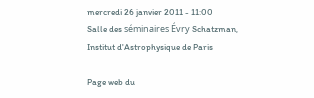mercredi 26 janvier 2011 - 11:00
Salle des séminaires Évry Schatzman,
Institut d'Astrophysique de Paris

Page web du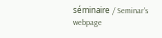séminaire / Seminar's webpage